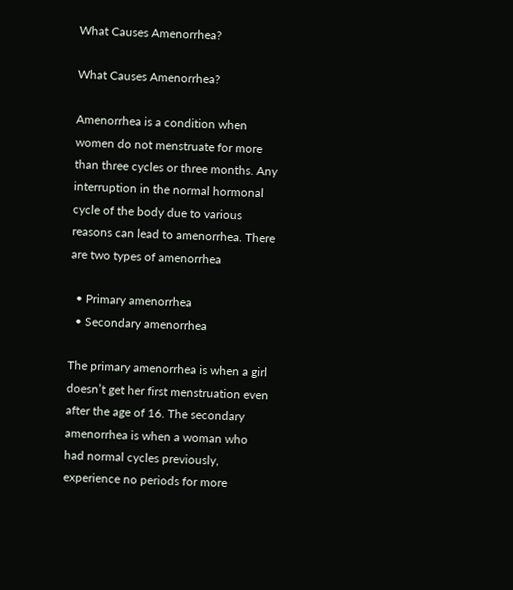What Causes Amenorrhea?

What Causes Amenorrhea?

Amenorrhea is a condition when women do not menstruate for more than three cycles or three months. Any interruption in the normal hormonal cycle of the body due to various reasons can lead to amenorrhea. There are two types of amenorrhea

  • Primary amenorrhea
  • Secondary amenorrhea

The primary amenorrhea is when a girl doesn’t get her first menstruation even after the age of 16. The secondary amenorrhea is when a woman who had normal cycles previously, experience no periods for more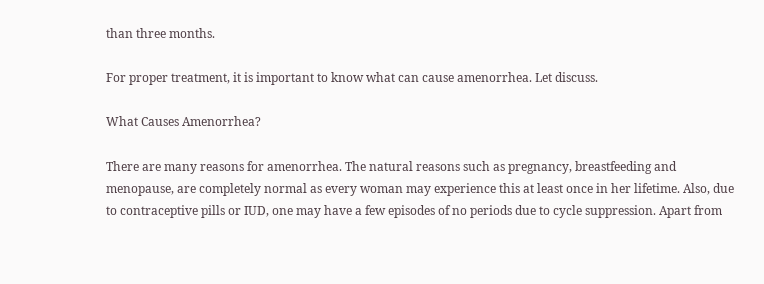than three months.

For proper treatment, it is important to know what can cause amenorrhea. Let discuss.

What Causes Amenorrhea?

There are many reasons for amenorrhea. The natural reasons such as pregnancy, breastfeeding and menopause, are completely normal as every woman may experience this at least once in her lifetime. Also, due to contraceptive pills or IUD, one may have a few episodes of no periods due to cycle suppression. Apart from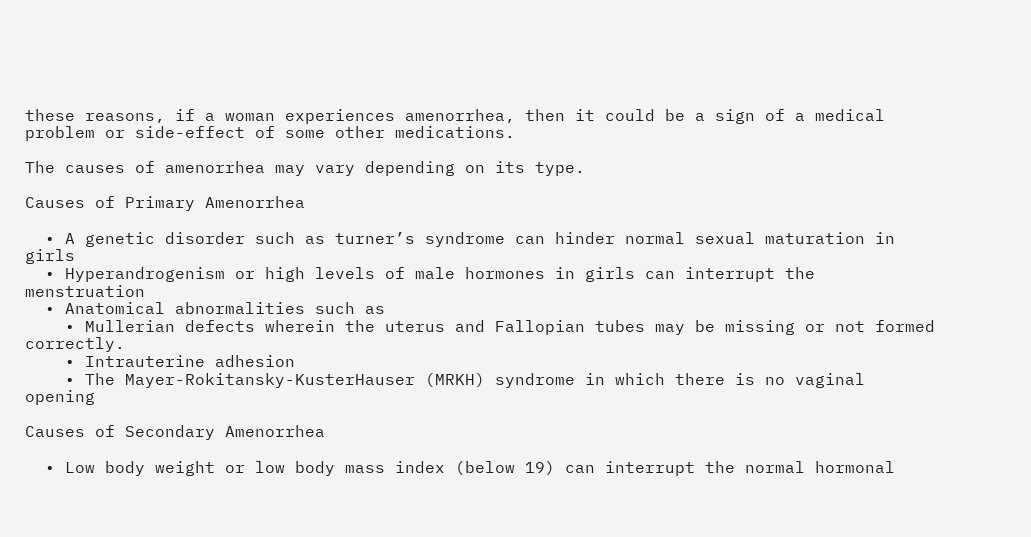these reasons, if a woman experiences amenorrhea, then it could be a sign of a medical problem or side-effect of some other medications.

The causes of amenorrhea may vary depending on its type.

Causes of Primary Amenorrhea

  • A genetic disorder such as turner’s syndrome can hinder normal sexual maturation in girls
  • Hyperandrogenism or high levels of male hormones in girls can interrupt the menstruation
  • Anatomical abnormalities such as
    • Mullerian defects wherein the uterus and Fallopian tubes may be missing or not formed correctly.
    • Intrauterine adhesion
    • The Mayer-Rokitansky-KusterHauser (MRKH) syndrome in which there is no vaginal opening

Causes of Secondary Amenorrhea

  • Low body weight or low body mass index (below 19) can interrupt the normal hormonal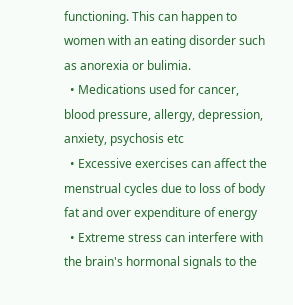functioning. This can happen to women with an eating disorder such as anorexia or bulimia.
  • Medications used for cancer, blood pressure, allergy, depression, anxiety, psychosis etc
  • Excessive exercises can affect the menstrual cycles due to loss of body fat and over expenditure of energy
  • Extreme stress can interfere with the brain's hormonal signals to the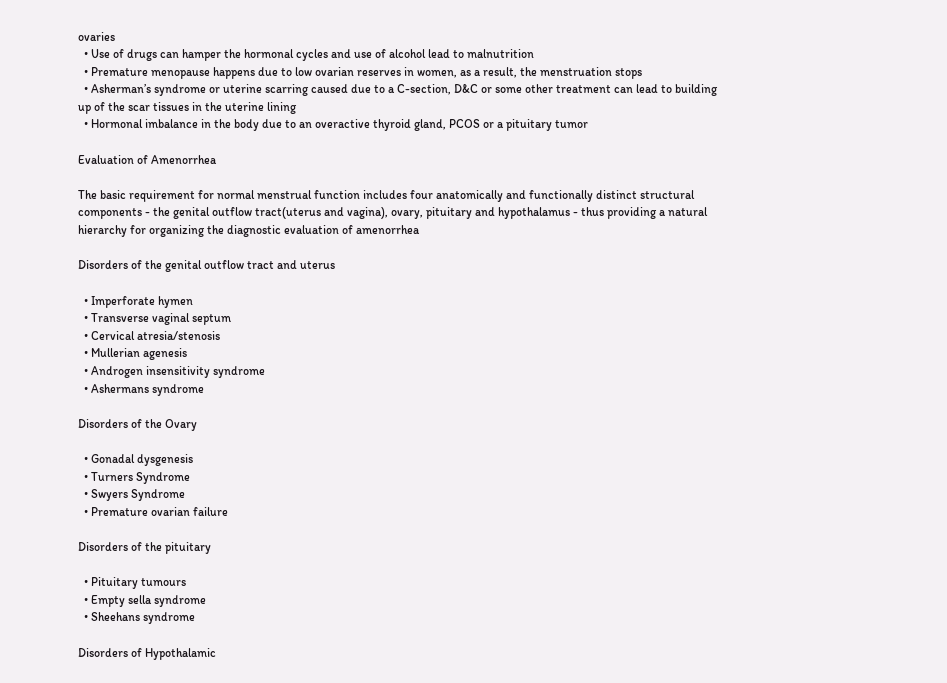ovaries
  • Use of drugs can hamper the hormonal cycles and use of alcohol lead to malnutrition
  • Premature menopause happens due to low ovarian reserves in women, as a result, the menstruation stops
  • Asherman’s syndrome or uterine scarring caused due to a C-section, D&C or some other treatment can lead to building up of the scar tissues in the uterine lining
  • Hormonal imbalance in the body due to an overactive thyroid gland, PCOS or a pituitary tumor

Evaluation of Amenorrhea

The basic requirement for normal menstrual function includes four anatomically and functionally distinct structural components - the genital outflow tract(uterus and vagina), ovary, pituitary and hypothalamus - thus providing a natural hierarchy for organizing the diagnostic evaluation of amenorrhea

Disorders of the genital outflow tract and uterus

  • Imperforate hymen
  • Transverse vaginal septum
  • Cervical atresia/stenosis
  • Mullerian agenesis
  • Androgen insensitivity syndrome
  • Ashermans syndrome

Disorders of the Ovary

  • Gonadal dysgenesis
  • Turners Syndrome
  • Swyers Syndrome
  • Premature ovarian failure

Disorders of the pituitary

  • Pituitary tumours
  • Empty sella syndrome
  • Sheehans syndrome

Disorders of Hypothalamic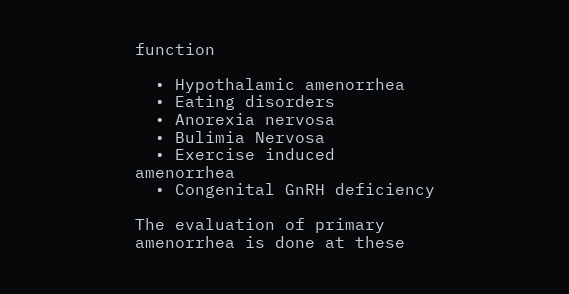function

  • Hypothalamic amenorrhea
  • Eating disorders
  • Anorexia nervosa
  • Bulimia Nervosa
  • Exercise induced amenorrhea
  • Congenital GnRH deficiency

The evaluation of primary amenorrhea is done at these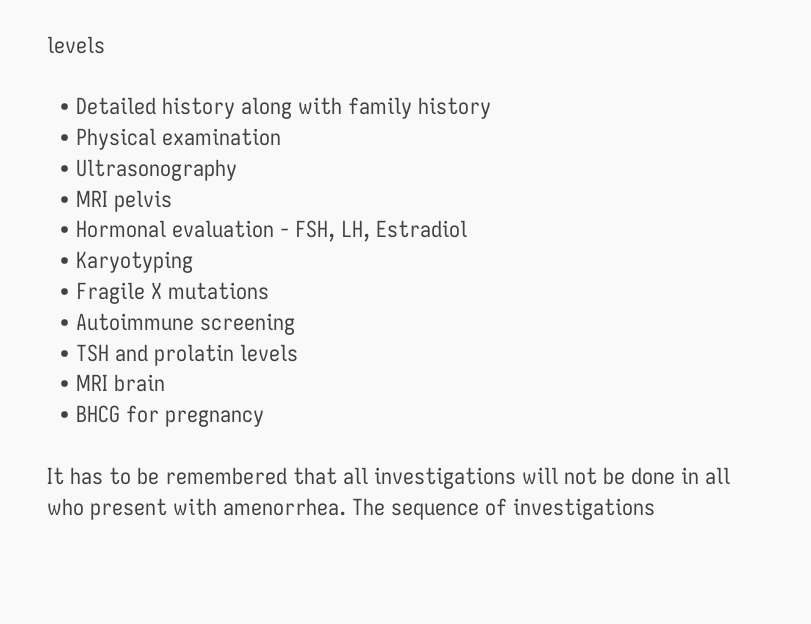levels

  • Detailed history along with family history
  • Physical examination
  • Ultrasonography
  • MRI pelvis
  • Hormonal evaluation - FSH, LH, Estradiol
  • Karyotyping
  • Fragile X mutations
  • Autoimmune screening
  • TSH and prolatin levels
  • MRI brain
  • BHCG for pregnancy

It has to be remembered that all investigations will not be done in all who present with amenorrhea. The sequence of investigations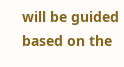will be guided based on the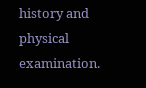history and physical examination.